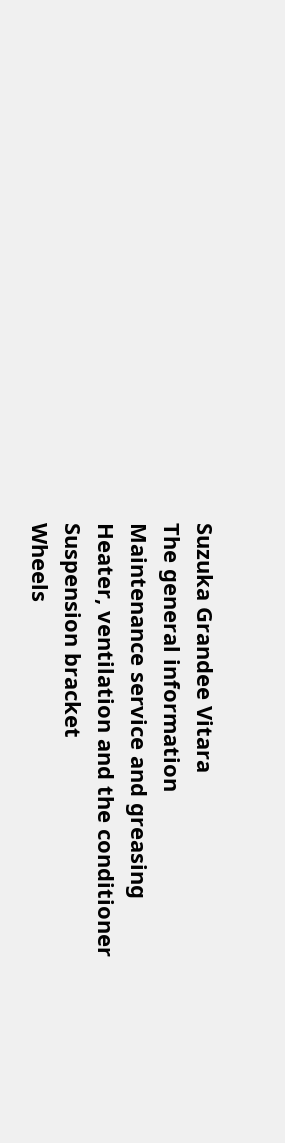Suzuka Grandee Vitara
The general information
Maintenance service and greasing
Heater, ventilation and the conditioner
Suspension bracket
Wheels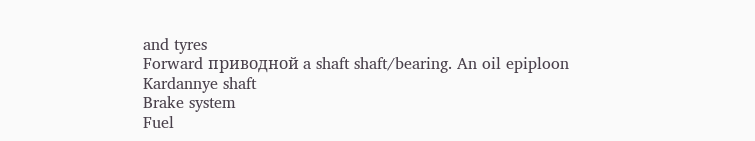and tyres
Forward приводной a shaft shaft/bearing. An oil epiploon
Kardannye shaft
Brake system
Fuel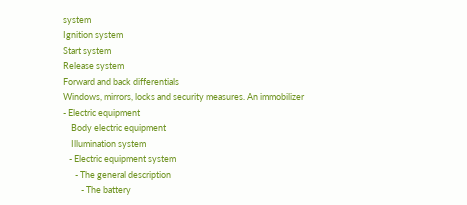system
Ignition system
Start system
Release system
Forward and back differentials
Windows, mirrors, locks and security measures. An immobilizer
- Electric equipment
    Body electric equipment
    Illumination system
   - Electric equipment system
      - The general description
         - The battery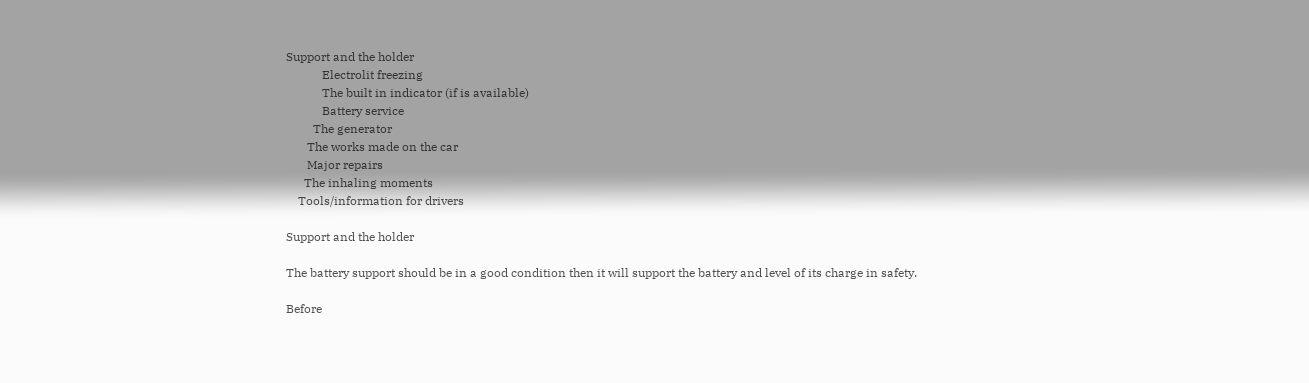Support and the holder
            Electrolit freezing
            The built in indicator (if is available)
            Battery service
         The generator
       The works made on the car
       Major repairs
      The inhaling moments
    Tools/information for drivers

Support and the holder

The battery support should be in a good condition then it will support the battery and level of its charge in safety.

Before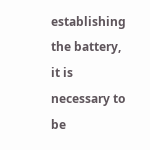establishing the battery, it is necessary to be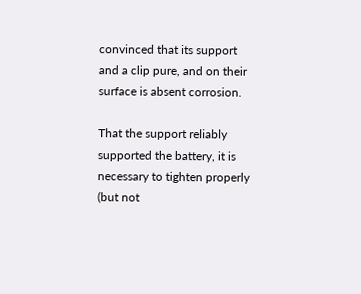convinced that its support and a clip pure, and on their surface is absent corrosion.

That the support reliably supported the battery, it is necessary to tighten properly (but not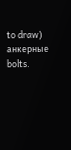to draw) анкерные bolts.